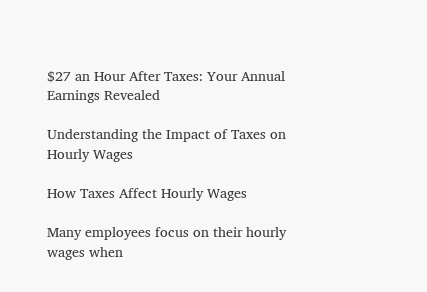$27 an Hour After Taxes: Your Annual Earnings Revealed

Understanding the Impact of Taxes on Hourly Wages

How Taxes Affect Hourly Wages

Many employees focus on their hourly wages when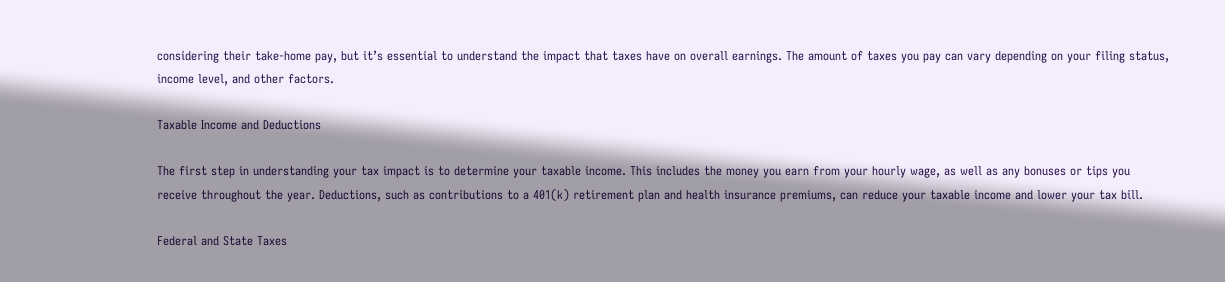considering their take-home pay, but it’s essential to understand the impact that taxes have on overall earnings. The amount of taxes you pay can vary depending on your filing status, income level, and other factors.

Taxable Income and Deductions

The first step in understanding your tax impact is to determine your taxable income. This includes the money you earn from your hourly wage, as well as any bonuses or tips you receive throughout the year. Deductions, such as contributions to a 401(k) retirement plan and health insurance premiums, can reduce your taxable income and lower your tax bill.

Federal and State Taxes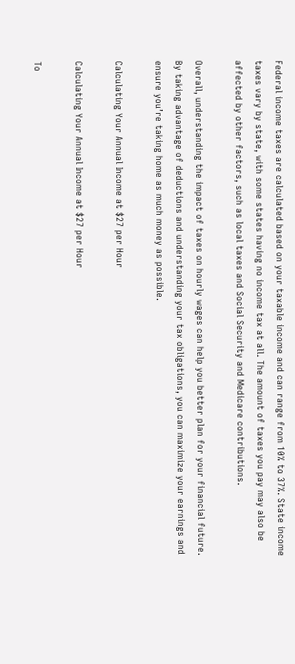Federal income taxes are calculated based on your taxable income and can range from 10% to 37%. State income taxes vary by state, with some states having no income tax at all. The amount of taxes you pay may also be affected by other factors, such as local taxes and Social Security and Medicare contributions.

Overall, understanding the impact of taxes on hourly wages can help you better plan for your financial future. By taking advantage of deductions and understanding your tax obligations, you can maximize your earnings and ensure you’re taking home as much money as possible.

Calculating Your Annual Income at $27 per Hour

Calculating Your Annual Income at $27 per Hour

To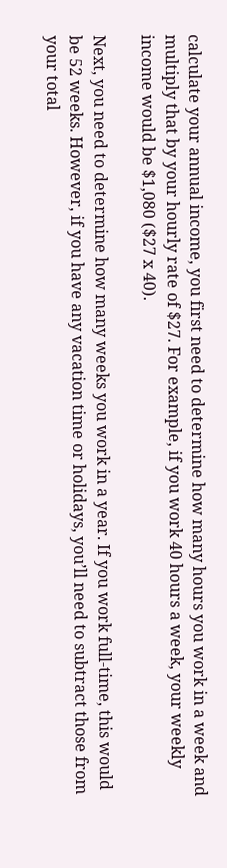calculate your annual income, you first need to determine how many hours you work in a week and multiply that by your hourly rate of $27. For example, if you work 40 hours a week, your weekly income would be $1,080 ($27 x 40).

Next, you need to determine how many weeks you work in a year. If you work full-time, this would be 52 weeks. However, if you have any vacation time or holidays, you’ll need to subtract those from your total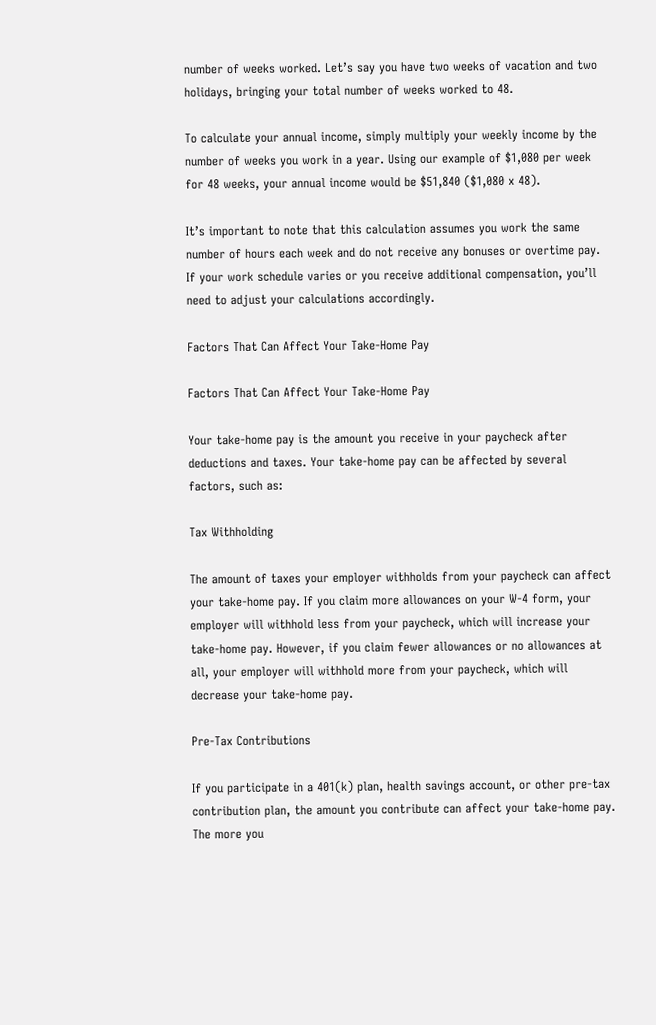number of weeks worked. Let’s say you have two weeks of vacation and two holidays, bringing your total number of weeks worked to 48.

To calculate your annual income, simply multiply your weekly income by the number of weeks you work in a year. Using our example of $1,080 per week for 48 weeks, your annual income would be $51,840 ($1,080 x 48).

It’s important to note that this calculation assumes you work the same number of hours each week and do not receive any bonuses or overtime pay. If your work schedule varies or you receive additional compensation, you’ll need to adjust your calculations accordingly.

Factors That Can Affect Your Take-Home Pay

Factors That Can Affect Your Take-Home Pay

Your take-home pay is the amount you receive in your paycheck after deductions and taxes. Your take-home pay can be affected by several factors, such as:

Tax Withholding

The amount of taxes your employer withholds from your paycheck can affect your take-home pay. If you claim more allowances on your W-4 form, your employer will withhold less from your paycheck, which will increase your take-home pay. However, if you claim fewer allowances or no allowances at all, your employer will withhold more from your paycheck, which will decrease your take-home pay.

Pre-Tax Contributions

If you participate in a 401(k) plan, health savings account, or other pre-tax contribution plan, the amount you contribute can affect your take-home pay. The more you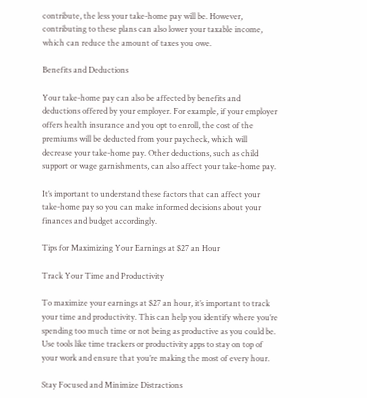contribute, the less your take-home pay will be. However, contributing to these plans can also lower your taxable income, which can reduce the amount of taxes you owe.

Benefits and Deductions

Your take-home pay can also be affected by benefits and deductions offered by your employer. For example, if your employer offers health insurance and you opt to enroll, the cost of the premiums will be deducted from your paycheck, which will decrease your take-home pay. Other deductions, such as child support or wage garnishments, can also affect your take-home pay.

It’s important to understand these factors that can affect your take-home pay so you can make informed decisions about your finances and budget accordingly.

Tips for Maximizing Your Earnings at $27 an Hour

Track Your Time and Productivity

To maximize your earnings at $27 an hour, it’s important to track your time and productivity. This can help you identify where you’re spending too much time or not being as productive as you could be. Use tools like time trackers or productivity apps to stay on top of your work and ensure that you’re making the most of every hour.

Stay Focused and Minimize Distractions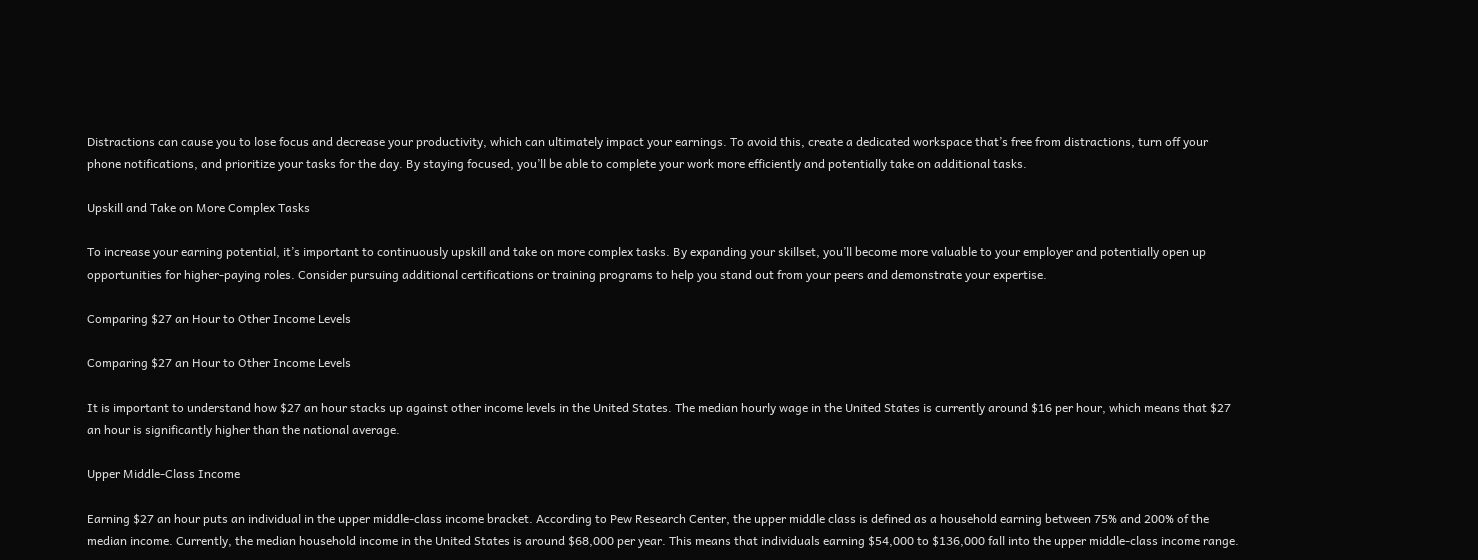Distractions can cause you to lose focus and decrease your productivity, which can ultimately impact your earnings. To avoid this, create a dedicated workspace that’s free from distractions, turn off your phone notifications, and prioritize your tasks for the day. By staying focused, you’ll be able to complete your work more efficiently and potentially take on additional tasks.

Upskill and Take on More Complex Tasks

To increase your earning potential, it’s important to continuously upskill and take on more complex tasks. By expanding your skillset, you’ll become more valuable to your employer and potentially open up opportunities for higher-paying roles. Consider pursuing additional certifications or training programs to help you stand out from your peers and demonstrate your expertise.

Comparing $27 an Hour to Other Income Levels

Comparing $27 an Hour to Other Income Levels

It is important to understand how $27 an hour stacks up against other income levels in the United States. The median hourly wage in the United States is currently around $16 per hour, which means that $27 an hour is significantly higher than the national average.

Upper Middle-Class Income

Earning $27 an hour puts an individual in the upper middle-class income bracket. According to Pew Research Center, the upper middle class is defined as a household earning between 75% and 200% of the median income. Currently, the median household income in the United States is around $68,000 per year. This means that individuals earning $54,000 to $136,000 fall into the upper middle-class income range.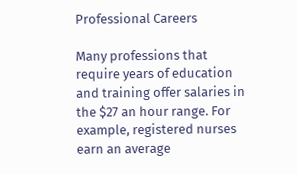Professional Careers

Many professions that require years of education and training offer salaries in the $27 an hour range. For example, registered nurses earn an average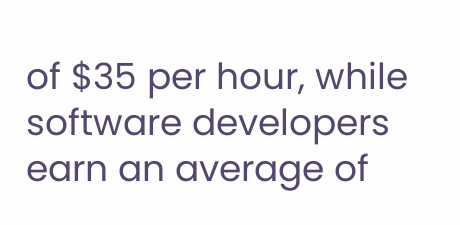of $35 per hour, while software developers earn an average of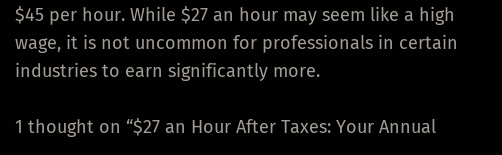$45 per hour. While $27 an hour may seem like a high wage, it is not uncommon for professionals in certain industries to earn significantly more.

1 thought on “$27 an Hour After Taxes: Your Annual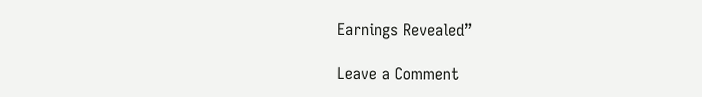Earnings Revealed”

Leave a Comment